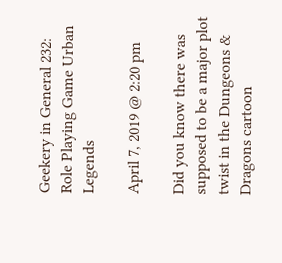Geekery in General 232: Role Playing Game Urban Legends

April 7, 2019 @ 2:20 pm

Did you know there was supposed to be a major plot twist in the Dungeons & Dragons cartoon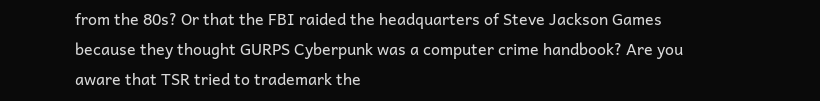from the 80s? Or that the FBI raided the headquarters of Steve Jackson Games because they thought GURPS Cyberpunk was a computer crime handbook? Are you aware that TSR tried to trademark the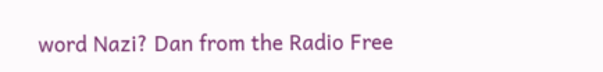word Nazi? Dan from the Radio Free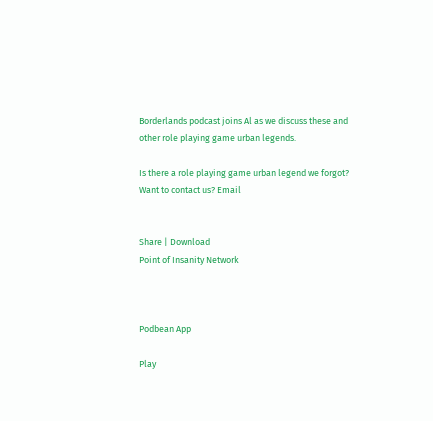Borderlands podcast joins Al as we discuss these and other role playing game urban legends.

Is there a role playing game urban legend we forgot? Want to contact us? Email


Share | Download
Point of Insanity Network



Podbean App

Play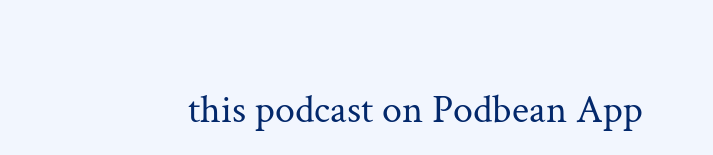this podcast on Podbean App